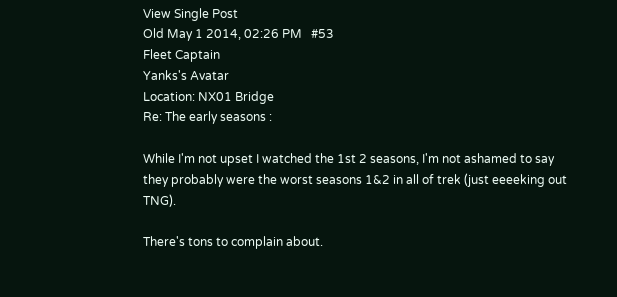View Single Post
Old May 1 2014, 02:26 PM   #53
Fleet Captain
Yanks's Avatar
Location: NX01 Bridge
Re: The early seasons :

While I'm not upset I watched the 1st 2 seasons, I'm not ashamed to say they probably were the worst seasons 1&2 in all of trek (just eeeeking out TNG).

There's tons to complain about.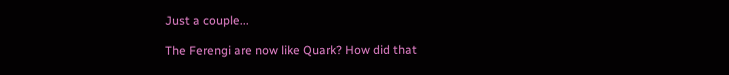Just a couple...

The Ferengi are now like Quark? How did that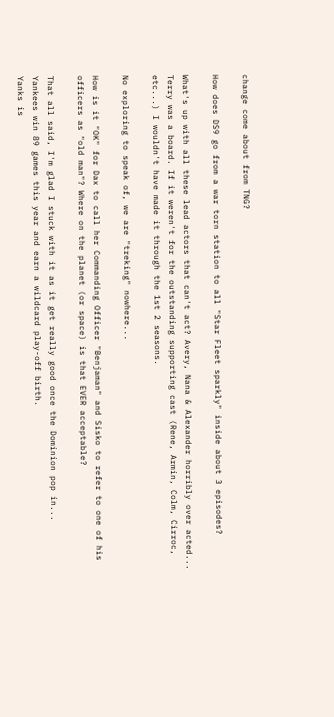change come about from TNG?

How does DS9 go from a war torn station to all "Star Fleet sparkly" inside about 3 episodes?

What's up with all these lead actors that can't act? Avery, Nana & Alexander horribly over acted... Terry was a board. If it weren't for the outstanding supporting cast (Rene, Armin, Colm, Cirroc, etc...) I wouldn't have made it through the 1st 2 seasons.

No exploring to speak of, we are "treking" nowhere...

How is it "OK" for Dax to call her Commanding Officer "Benjaman" and Sisko to refer to one of his officers as "old man"? Where on the planet (or space) is that EVER acceptable?

That all said, I'm glad I stuck with it as it get really good once the Dominion pop in...
Yankees win 89 games this year and earn a wildcard play-off birth.
Yanks is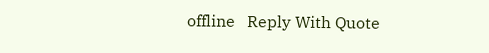offline   Reply With Quote